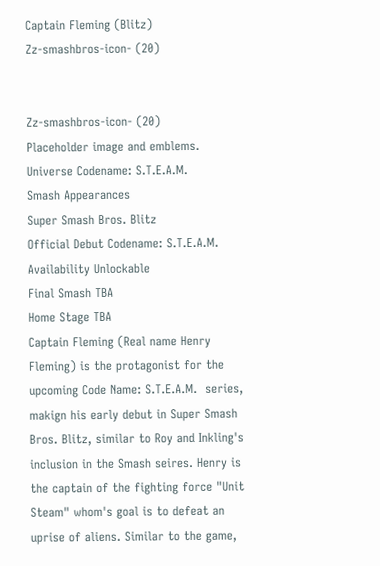Captain Fleming (Blitz)
Zz-smashbros-icon- (20)


Zz-smashbros-icon- (20)
Placeholder image and emblems.
Universe Codename: S.T.E.A.M.
Smash Appearances
Super Smash Bros. Blitz
Official Debut Codename: S.T.E.A.M.
Availability Unlockable
Final Smash TBA
Home Stage TBA
Captain Fleming (Real name Henry Fleming) is the protagonist for the upcoming Code Name: S.T.E.A.M.  series, makign his early debut in Super Smash Bros. Blitz, similar to Roy and Inkling's inclusion in the Smash seires. Henry is the captain of the fighting force "Unit Steam" whom's goal is to defeat an uprise of aliens. Similar to the game,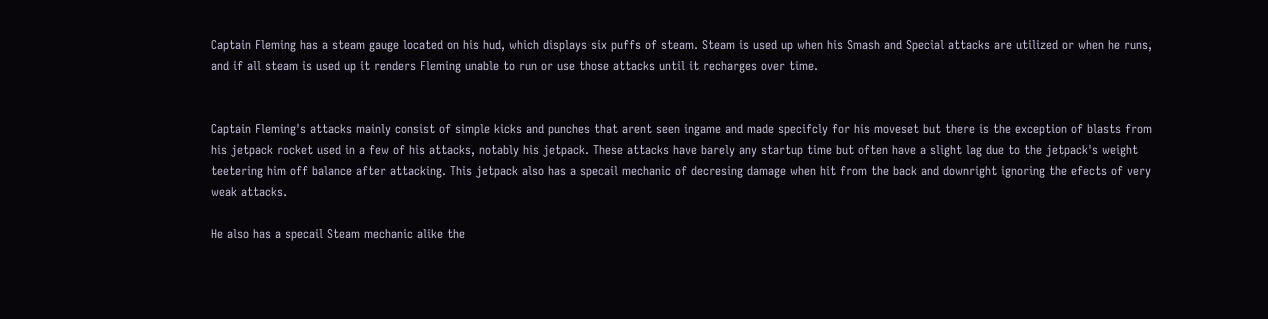Captain Fleming has a steam gauge located on his hud, which displays six puffs of steam. Steam is used up when his Smash and Special attacks are utilized or when he runs, and if all steam is used up it renders Fleming unable to run or use those attacks until it recharges over time.


Captain Fleming's attacks mainly consist of simple kicks and punches that arent seen ingame and made specifcly for his moveset but there is the exception of blasts from his jetpack rocket used in a few of his attacks, notably his jetpack. These attacks have barely any startup time but often have a slight lag due to the jetpack's weight teetering him off balance after attacking. This jetpack also has a specail mechanic of decresing damage when hit from the back and downright ignoring the efects of very weak attacks.

He also has a specail Steam mechanic alike the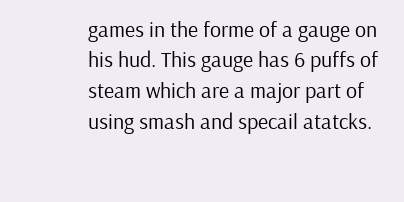games in the forme of a gauge on his hud. This gauge has 6 puffs of steam which are a major part of using smash and specail atatcks.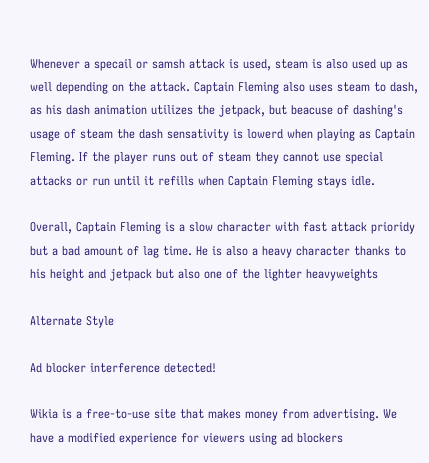Whenever a specail or samsh attack is used, steam is also used up as well depending on the attack. Captain Fleming also uses steam to dash, as his dash animation utilizes the jetpack, but beacuse of dashing's usage of steam the dash sensativity is lowerd when playing as Captain Fleming. If the player runs out of steam they cannot use special attacks or run until it refills when Captain Fleming stays idle.

Overall, Captain Fleming is a slow character with fast attack prioridy but a bad amount of lag time. He is also a heavy character thanks to his height and jetpack but also one of the lighter heavyweights

Alternate Style

Ad blocker interference detected!

Wikia is a free-to-use site that makes money from advertising. We have a modified experience for viewers using ad blockers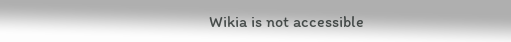Wikia is not accessible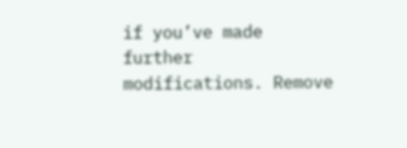if you’ve made further modifications. Remove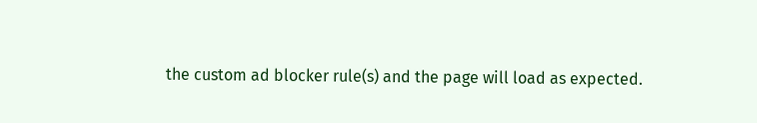the custom ad blocker rule(s) and the page will load as expected.